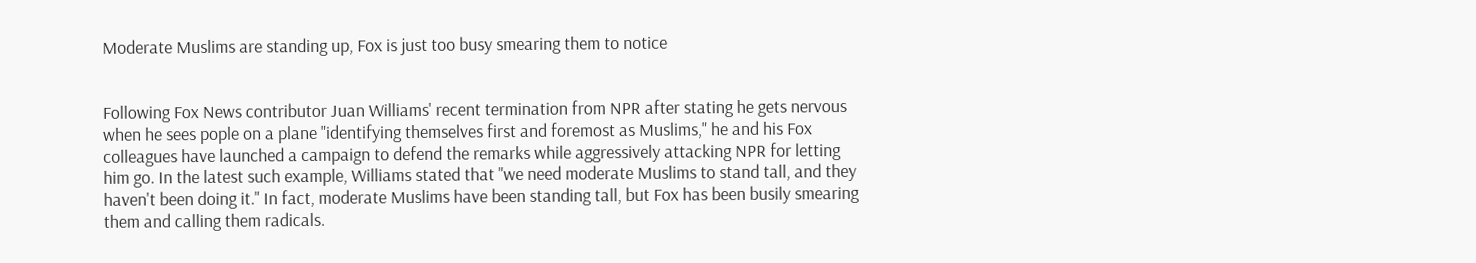Moderate Muslims are standing up, Fox is just too busy smearing them to notice


Following Fox News contributor Juan Williams' recent termination from NPR after stating he gets nervous when he sees pople on a plane "identifying themselves first and foremost as Muslims," he and his Fox colleagues have launched a campaign to defend the remarks while aggressively attacking NPR for letting him go. In the latest such example, Williams stated that "we need moderate Muslims to stand tall, and they haven't been doing it." In fact, moderate Muslims have been standing tall, but Fox has been busily smearing them and calling them radicals.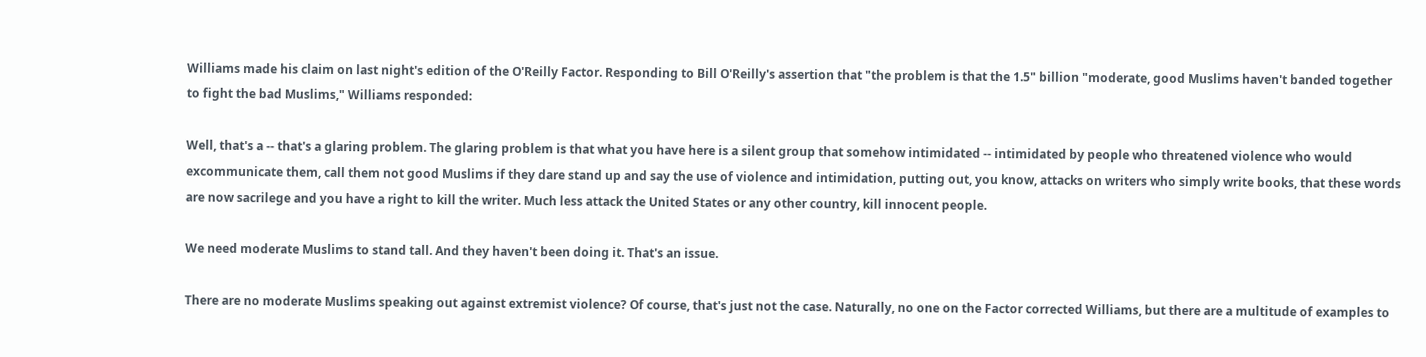Williams made his claim on last night's edition of the O'Reilly Factor. Responding to Bill O'Reilly's assertion that "the problem is that the 1.5" billion "moderate, good Muslims haven't banded together to fight the bad Muslims," Williams responded:

Well, that's a -- that's a glaring problem. The glaring problem is that what you have here is a silent group that somehow intimidated -- intimidated by people who threatened violence who would excommunicate them, call them not good Muslims if they dare stand up and say the use of violence and intimidation, putting out, you know, attacks on writers who simply write books, that these words are now sacrilege and you have a right to kill the writer. Much less attack the United States or any other country, kill innocent people.

We need moderate Muslims to stand tall. And they haven't been doing it. That's an issue.

There are no moderate Muslims speaking out against extremist violence? Of course, that's just not the case. Naturally, no one on the Factor corrected Williams, but there are a multitude of examples to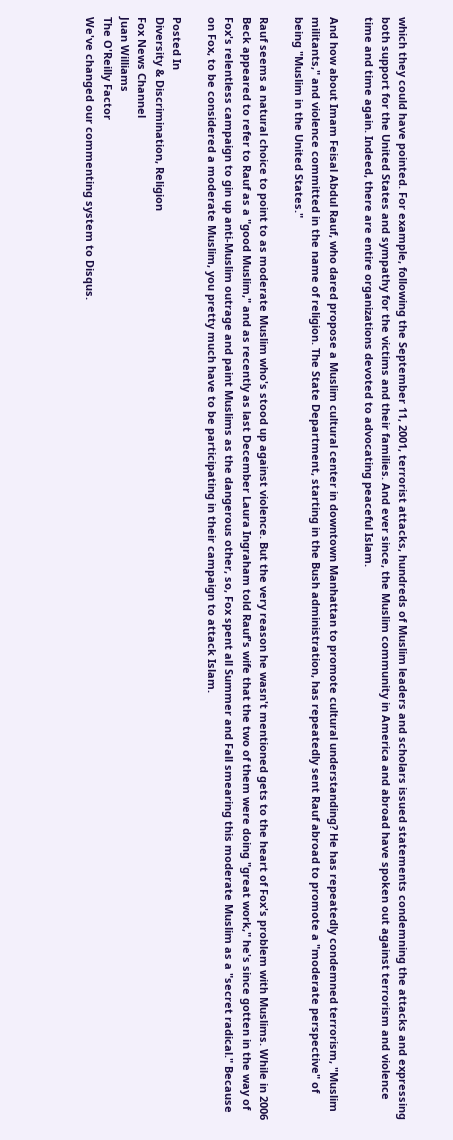which they could have pointed. For example, following the September 11, 2001, terrorist attacks, hundreds of Muslim leaders and scholars issued statements condemning the attacks and expressing both support for the United States and sympathy for the victims and their families. And ever since, the Muslim community in America and abroad have spoken out against terrorism and violence time and time again. Indeed, there are entire organizations devoted to advocating peaceful Islam.

And how about Imam Feisal Abdul Rauf, who dared propose a Muslim cultural center in downtown Manhattan to promote cultural understanding? He has repeatedly condemned terrorism, "Muslim militants," and violence committed in the name of religion. The State Department, starting in the Bush administration, has repeatedly sent Rauf abroad to promote a "moderate perspective" of being "Muslim in the United States."

Rauf seems a natural choice to point to as moderate Muslim who's stood up against violence. But the very reason he wasn't mentioned gets to the heart of Fox's problem with Muslims. While in 2006 Beck appeared to refer to Rauf as a "good Muslim," and as recently as last December Laura Ingraham told Rauf's wife that the two of them were doing "great work," he's since gotten in the way of Fox's relentless campaign to gin up anti-Muslim outrage and paint Muslims as the dangerous other, so, Fox spent all Summer and Fall smearing this moderate Muslim as a "secret radical." Because on Fox, to be considered a moderate Muslim, you pretty much have to be participating in their campaign to attack Islam.

Posted In
Diversity & Discrimination, Religion
Fox News Channel
Juan Williams
The O'Reilly Factor
We've changed our commenting system to Disqus.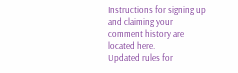Instructions for signing up and claiming your comment history are located here.
Updated rules for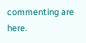commenting are here.